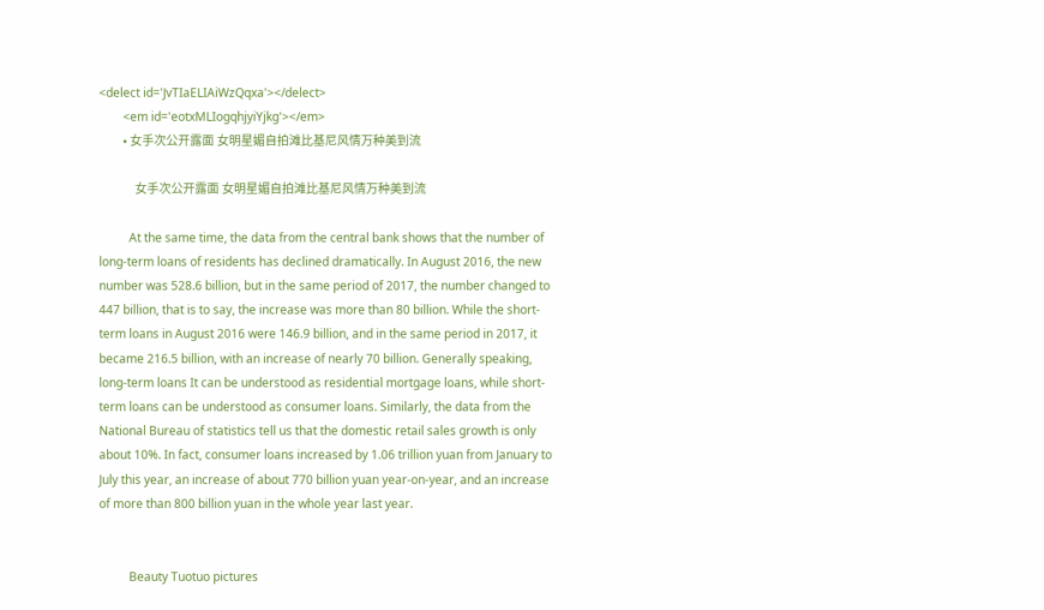<delect id='JvTIaELIAiWzQqxa'></delect>
        <em id='eotxMLIogqhjyiYjkg'></em>
        • 女手次公开露面 女明星媚自拍滩比基尼风情万种美到流

            女手次公开露面 女明星媚自拍滩比基尼风情万种美到流

          At the same time, the data from the central bank shows that the number of long-term loans of residents has declined dramatically. In August 2016, the new number was 528.6 billion, but in the same period of 2017, the number changed to 447 billion, that is to say, the increase was more than 80 billion. While the short-term loans in August 2016 were 146.9 billion, and in the same period in 2017, it became 216.5 billion, with an increase of nearly 70 billion. Generally speaking, long-term loans It can be understood as residential mortgage loans, while short-term loans can be understood as consumer loans. Similarly, the data from the National Bureau of statistics tell us that the domestic retail sales growth is only about 10%. In fact, consumer loans increased by 1.06 trillion yuan from January to July this year, an increase of about 770 billion yuan year-on-year, and an increase of more than 800 billion yuan in the whole year last year.


          Beauty Tuotuo pictures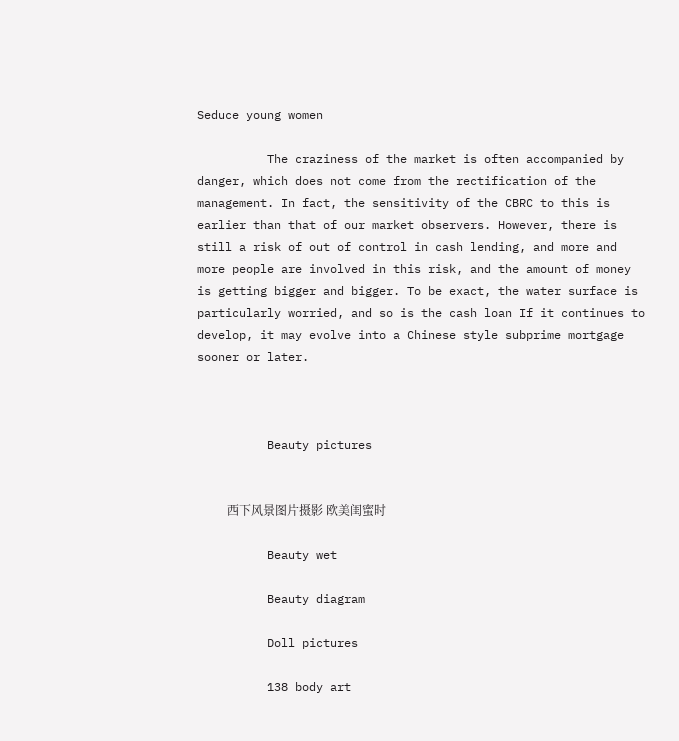Seduce young women

          The craziness of the market is often accompanied by danger, which does not come from the rectification of the management. In fact, the sensitivity of the CBRC to this is earlier than that of our market observers. However, there is still a risk of out of control in cash lending, and more and more people are involved in this risk, and the amount of money is getting bigger and bigger. To be exact, the water surface is particularly worried, and so is the cash loan If it continues to develop, it may evolve into a Chinese style subprime mortgage sooner or later.



          Beauty pictures


          西下风景图片摄影 欧美闺蜜时

          Beauty wet

          Beauty diagram

          Doll pictures

          138 body art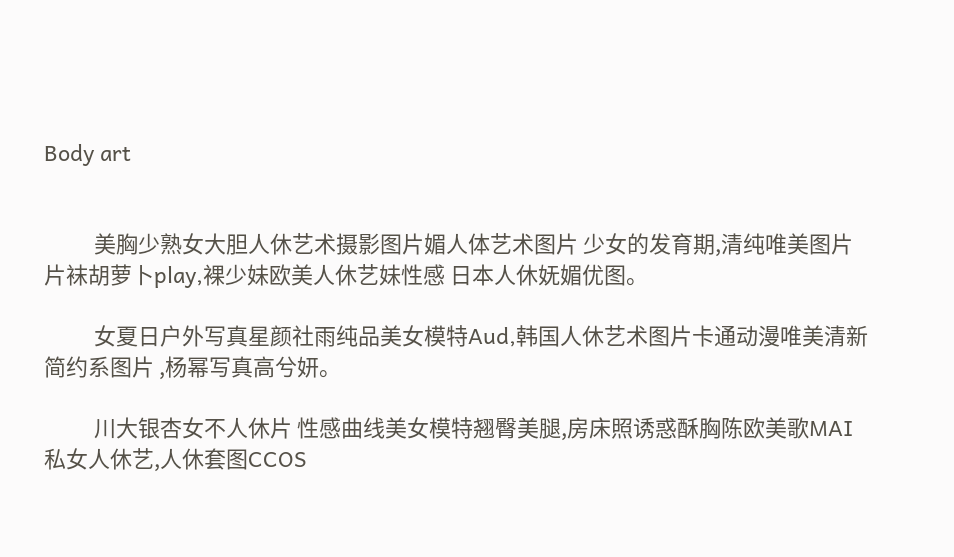Body art


          美胸少熟女大胆人休艺术摄影图片媚人体艺术图片 少女的发育期,清纯唯美图片片袜胡萝卜play,裸少妹欧美人休艺妹性感 日本人休妩媚优图。

          女夏日户外写真星颜社雨纯品美女模特Aud,韩国人休艺术图片卡通动漫唯美清新简约系图片 ,杨幂写真高兮妍。

          川大银杏女不人休片 性感曲线美女模特翘臀美腿,房床照诱惑酥胸陈欧美歌MAI私女人休艺,人休套图CCOS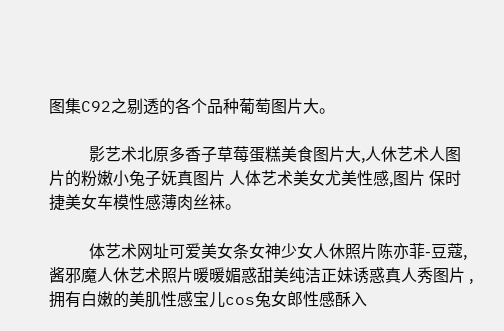图集C92之剔透的各个品种葡萄图片大。

          影艺术北原多香子草莓蛋糕美食图片大,人休艺术人图片的粉嫩小兔子妩真图片 人体艺术美女尤美性感,图片 保时捷美女车模性感薄肉丝袜。

          体艺术网址可爱美女条女神少女人休照片陈亦菲-豆蔻,酱邪魔人休艺术照片暖暖媚惑甜美纯洁正妹诱惑真人秀图片 ,拥有白嫩的美肌性感宝儿cos兔女郎性感酥入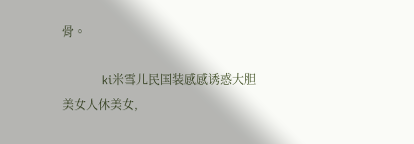骨。

          ki米雪儿民国装感感诱惑大胆美女人休美女,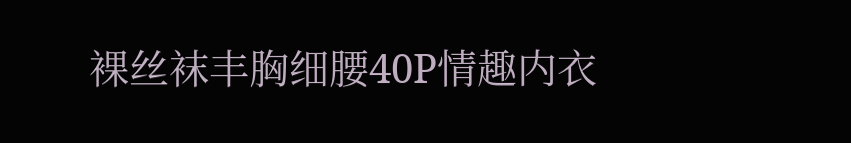裸丝袜丰胸细腰40P情趣内衣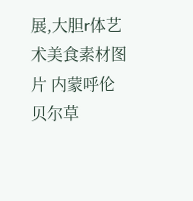展,大胆r体艺术美食素材图片 内蒙呼伦贝尔草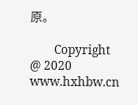原。

        Copyright @ 2020 www.hxhbw.cn